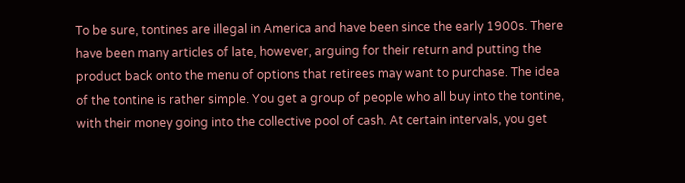To be sure, tontines are illegal in America and have been since the early 1900s. There have been many articles of late, however, arguing for their return and putting the product back onto the menu of options that retirees may want to purchase. The idea of the tontine is rather simple. You get a group of people who all buy into the tontine, with their money going into the collective pool of cash. At certain intervals, you get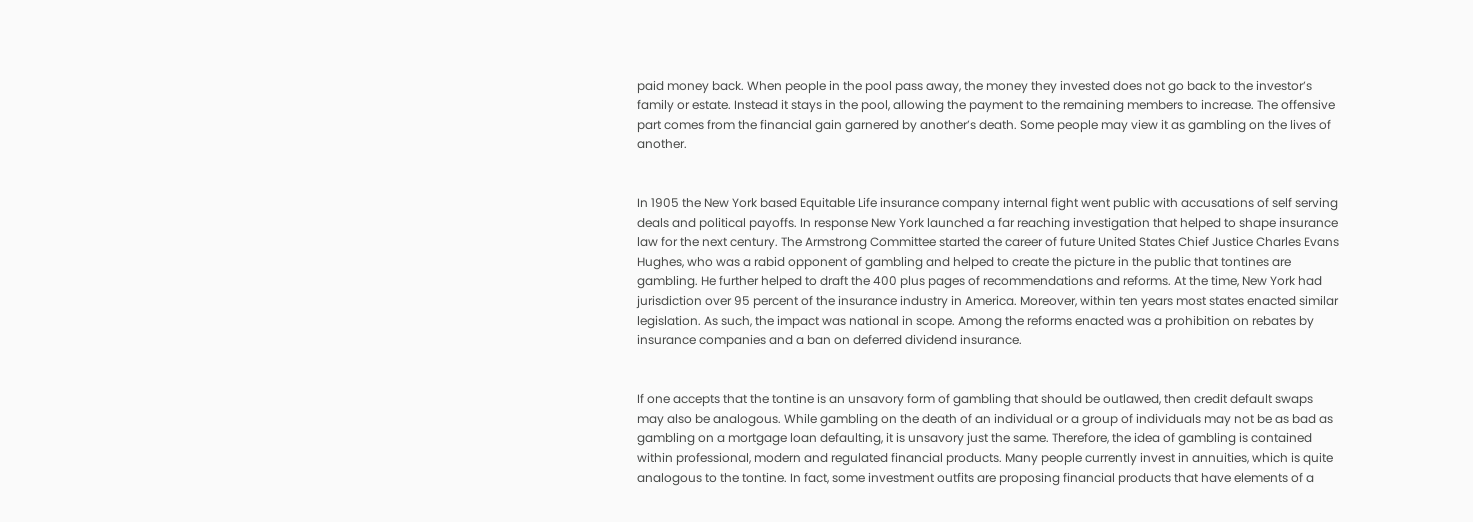paid money back. When people in the pool pass away, the money they invested does not go back to the investor’s family or estate. Instead it stays in the pool, allowing the payment to the remaining members to increase. The offensive part comes from the financial gain garnered by another’s death. Some people may view it as gambling on the lives of another.


In 1905 the New York based Equitable Life insurance company internal fight went public with accusations of self serving deals and political payoffs. In response New York launched a far reaching investigation that helped to shape insurance law for the next century. The Armstrong Committee started the career of future United States Chief Justice Charles Evans Hughes, who was a rabid opponent of gambling and helped to create the picture in the public that tontines are gambling. He further helped to draft the 400 plus pages of recommendations and reforms. At the time, New York had jurisdiction over 95 percent of the insurance industry in America. Moreover, within ten years most states enacted similar legislation. As such, the impact was national in scope. Among the reforms enacted was a prohibition on rebates by insurance companies and a ban on deferred dividend insurance.


If one accepts that the tontine is an unsavory form of gambling that should be outlawed, then credit default swaps may also be analogous. While gambling on the death of an individual or a group of individuals may not be as bad as gambling on a mortgage loan defaulting, it is unsavory just the same. Therefore, the idea of gambling is contained within professional, modern and regulated financial products. Many people currently invest in annuities, which is quite analogous to the tontine. In fact, some investment outfits are proposing financial products that have elements of a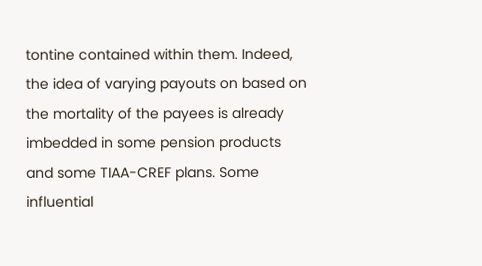tontine contained within them. Indeed, the idea of varying payouts on based on the mortality of the payees is already imbedded in some pension products and some TIAA-CREF plans. Some influential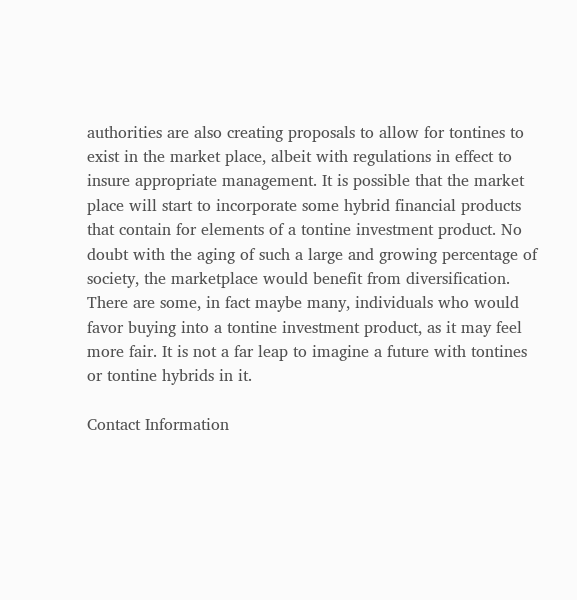authorities are also creating proposals to allow for tontines to exist in the market place, albeit with regulations in effect to insure appropriate management. It is possible that the market place will start to incorporate some hybrid financial products that contain for elements of a tontine investment product. No doubt with the aging of such a large and growing percentage of society, the marketplace would benefit from diversification. There are some, in fact maybe many, individuals who would favor buying into a tontine investment product, as it may feel more fair. It is not a far leap to imagine a future with tontines or tontine hybrids in it.

Contact Information